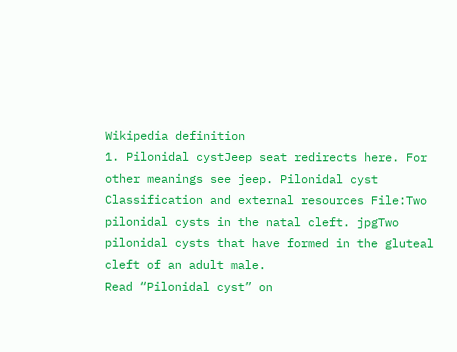Wikipedia definition
1. Pilonidal cystJeep seat redirects here. For other meanings see jeep. Pilonidal cyst Classification and external resources File:Two pilonidal cysts in the natal cleft. jpgTwo pilonidal cysts that have formed in the gluteal cleft of an adult male.
Read “Pilonidal cyst” on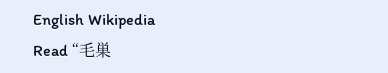English Wikipedia
Read “毛巣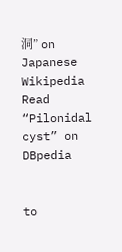洞” on Japanese Wikipedia
Read “Pilonidal cyst” on DBpedia


to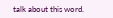talk about this word.